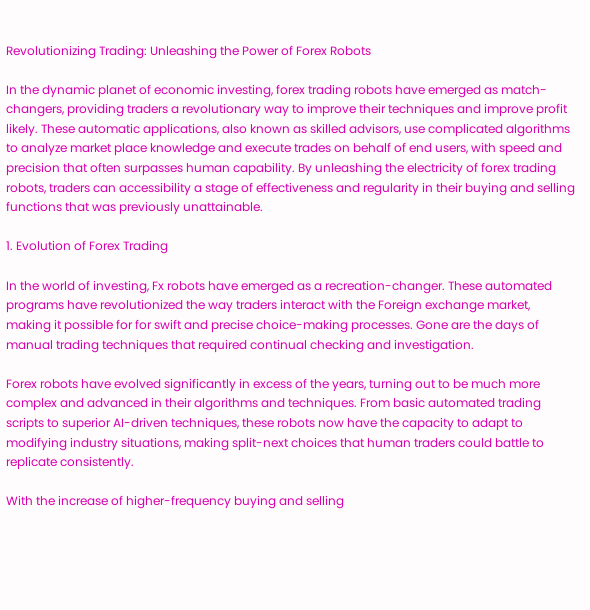Revolutionizing Trading: Unleashing the Power of Forex Robots

In the dynamic planet of economic investing, forex trading robots have emerged as match-changers, providing traders a revolutionary way to improve their techniques and improve profit likely. These automatic applications, also known as skilled advisors, use complicated algorithms to analyze market place knowledge and execute trades on behalf of end users, with speed and precision that often surpasses human capability. By unleashing the electricity of forex trading robots, traders can accessibility a stage of effectiveness and regularity in their buying and selling functions that was previously unattainable.

1. Evolution of Forex Trading

In the world of investing, Fx robots have emerged as a recreation-changer. These automated programs have revolutionized the way traders interact with the Foreign exchange market, making it possible for for swift and precise choice-making processes. Gone are the days of manual trading techniques that required continual checking and investigation.

Forex robots have evolved significantly in excess of the years, turning out to be much more complex and advanced in their algorithms and techniques. From basic automated trading scripts to superior AI-driven techniques, these robots now have the capacity to adapt to modifying industry situations, making split-next choices that human traders could battle to replicate consistently.

With the increase of higher-frequency buying and selling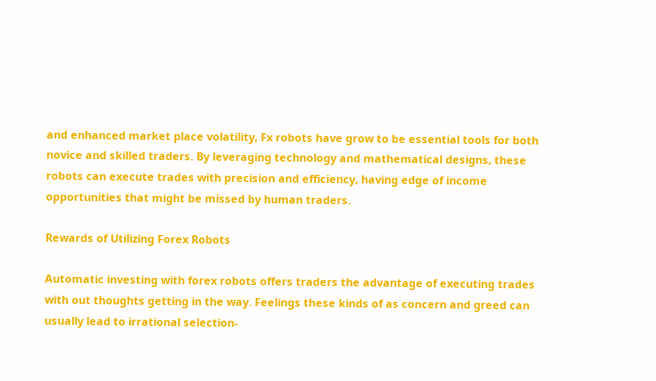and enhanced market place volatility, Fx robots have grow to be essential tools for both novice and skilled traders. By leveraging technology and mathematical designs, these robots can execute trades with precision and efficiency, having edge of income opportunities that might be missed by human traders.

Rewards of Utilizing Forex Robots

Automatic investing with forex robots offers traders the advantage of executing trades with out thoughts getting in the way. Feelings these kinds of as concern and greed can usually lead to irrational selection-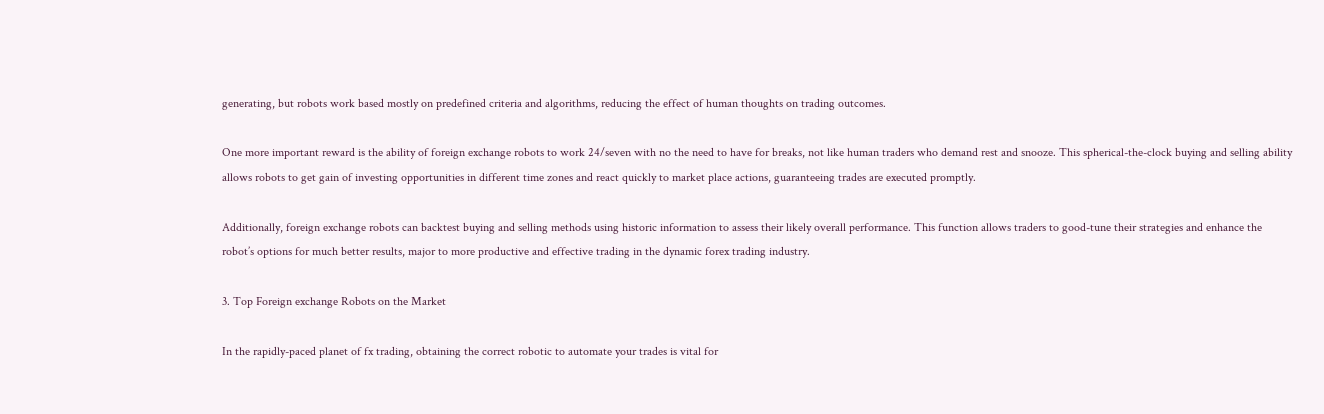generating, but robots work based mostly on predefined criteria and algorithms, reducing the effect of human thoughts on trading outcomes.

One more important reward is the ability of foreign exchange robots to work 24/seven with no the need to have for breaks, not like human traders who demand rest and snooze. This spherical-the-clock buying and selling ability allows robots to get gain of investing opportunities in different time zones and react quickly to market place actions, guaranteeing trades are executed promptly.

Additionally, foreign exchange robots can backtest buying and selling methods using historic information to assess their likely overall performance. This function allows traders to good-tune their strategies and enhance the robot’s options for much better results, major to more productive and effective trading in the dynamic forex trading industry.

3. Top Foreign exchange Robots on the Market

In the rapidly-paced planet of fx trading, obtaining the correct robotic to automate your trades is vital for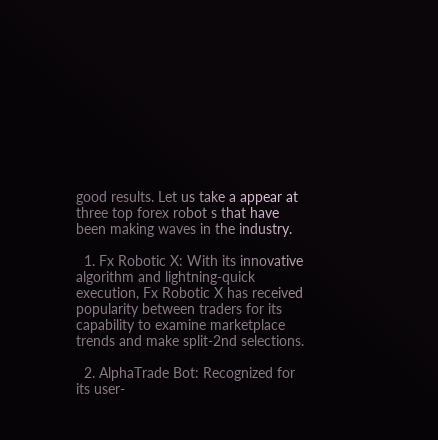good results. Let us take a appear at three top forex robot s that have been making waves in the industry.

  1. Fx Robotic X: With its innovative algorithm and lightning-quick execution, Fx Robotic X has received popularity between traders for its capability to examine marketplace trends and make split-2nd selections.

  2. AlphaTrade Bot: Recognized for its user-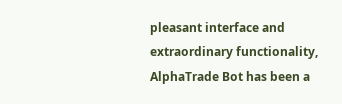pleasant interface and extraordinary functionality, AlphaTrade Bot has been a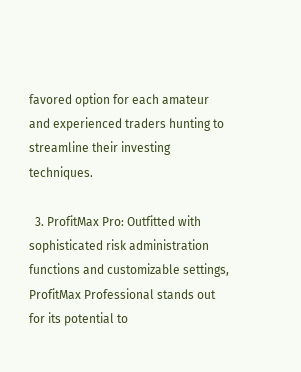favored option for each amateur and experienced traders hunting to streamline their investing techniques.

  3. ProfitMax Pro: Outfitted with sophisticated risk administration functions and customizable settings, ProfitMax Professional stands out for its potential to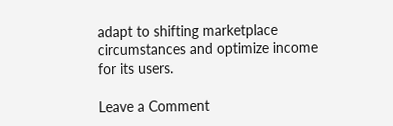adapt to shifting marketplace circumstances and optimize income for its users.

Leave a Comment